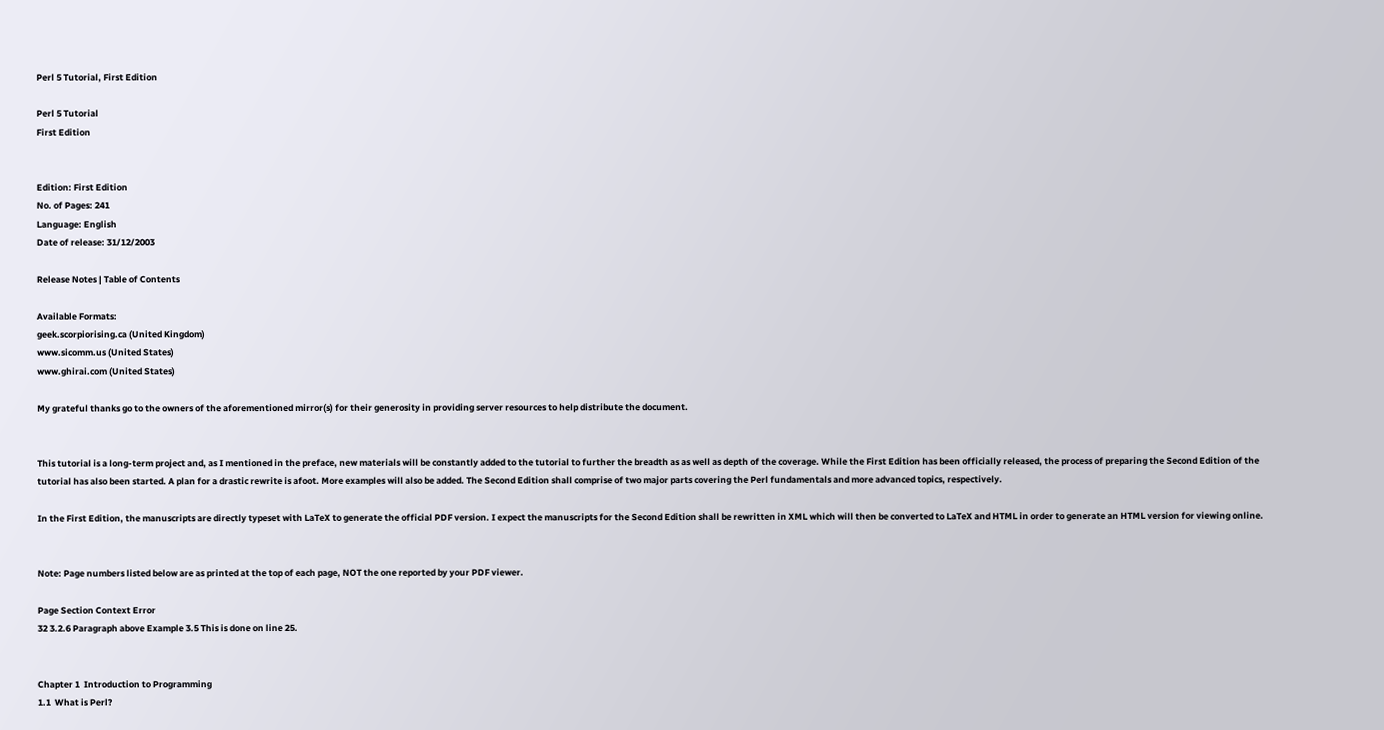Perl 5 Tutorial, First Edition

Perl 5 Tutorial
First Edition


Edition: First Edition
No. of Pages: 241
Language: English
Date of release: 31/12/2003

Release Notes | Table of Contents

Available Formats:
geek.scorpiorising.ca (United Kingdom)
www.sicomm.us (United States)
www.ghirai.com (United States)

My grateful thanks go to the owners of the aforementioned mirror(s) for their generosity in providing server resources to help distribute the document.


This tutorial is a long-term project and, as I mentioned in the preface, new materials will be constantly added to the tutorial to further the breadth as as well as depth of the coverage. While the First Edition has been officially released, the process of preparing the Second Edition of the tutorial has also been started. A plan for a drastic rewrite is afoot. More examples will also be added. The Second Edition shall comprise of two major parts covering the Perl fundamentals and more advanced topics, respectively.

In the First Edition, the manuscripts are directly typeset with LaTeX to generate the official PDF version. I expect the manuscripts for the Second Edition shall be rewritten in XML which will then be converted to LaTeX and HTML in order to generate an HTML version for viewing online.


Note: Page numbers listed below are as printed at the top of each page, NOT the one reported by your PDF viewer.

Page Section Context Error
32 3.2.6 Paragraph above Example 3.5 This is done on line 25.


Chapter 1  Introduction to Programming
1.1  What is Perl?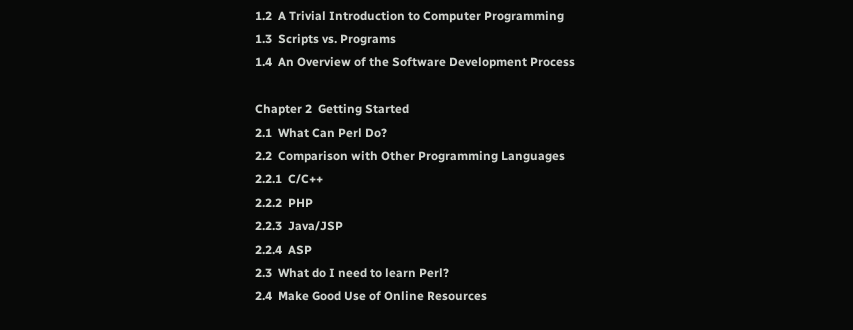1.2  A Trivial Introduction to Computer Programming
1.3  Scripts vs. Programs
1.4  An Overview of the Software Development Process

Chapter 2  Getting Started
2.1  What Can Perl Do?
2.2  Comparison with Other Programming Languages
2.2.1  C/C++
2.2.2  PHP
2.2.3  Java/JSP
2.2.4  ASP
2.3  What do I need to learn Perl?
2.4  Make Good Use of Online Resources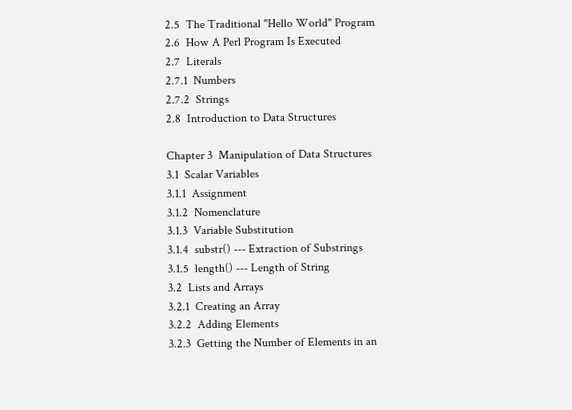2.5  The Traditional "Hello World" Program
2.6  How A Perl Program Is Executed
2.7  Literals
2.7.1  Numbers
2.7.2  Strings
2.8  Introduction to Data Structures

Chapter 3  Manipulation of Data Structures
3.1  Scalar Variables
3.1.1  Assignment
3.1.2  Nomenclature
3.1.3  Variable Substitution
3.1.4  substr() --- Extraction of Substrings
3.1.5  length() --- Length of String
3.2  Lists and Arrays
3.2.1  Creating an Array
3.2.2  Adding Elements
3.2.3  Getting the Number of Elements in an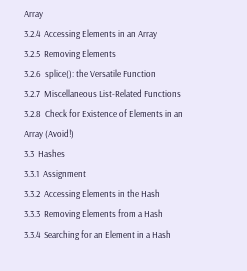Array
3.2.4  Accessing Elements in an Array
3.2.5  Removing Elements
3.2.6  splice(): the Versatile Function
3.2.7  Miscellaneous List-Related Functions
3.2.8  Check for Existence of Elements in an Array (Avoid!)
3.3  Hashes
3.3.1  Assignment
3.3.2  Accessing Elements in the Hash
3.3.3  Removing Elements from a Hash
3.3.4  Searching for an Element in a Hash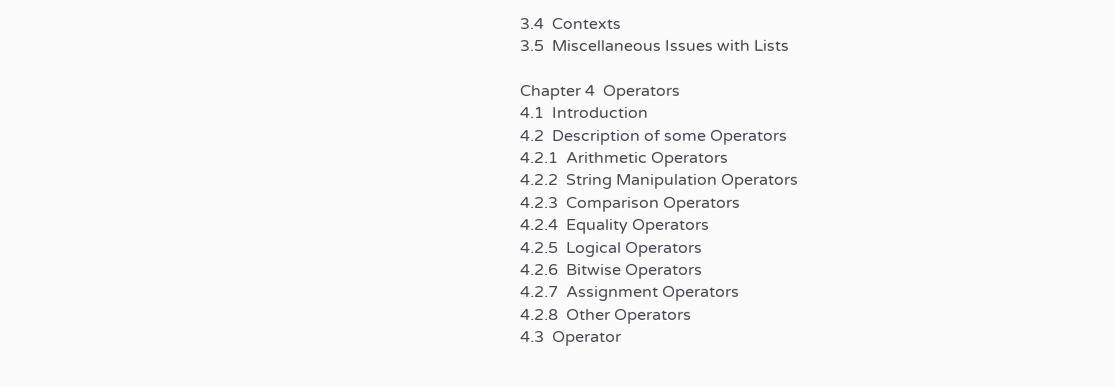3.4  Contexts
3.5  Miscellaneous Issues with Lists

Chapter 4  Operators
4.1  Introduction
4.2  Description of some Operators
4.2.1  Arithmetic Operators
4.2.2  String Manipulation Operators
4.2.3  Comparison Operators
4.2.4  Equality Operators
4.2.5  Logical Operators
4.2.6  Bitwise Operators
4.2.7  Assignment Operators
4.2.8  Other Operators
4.3  Operator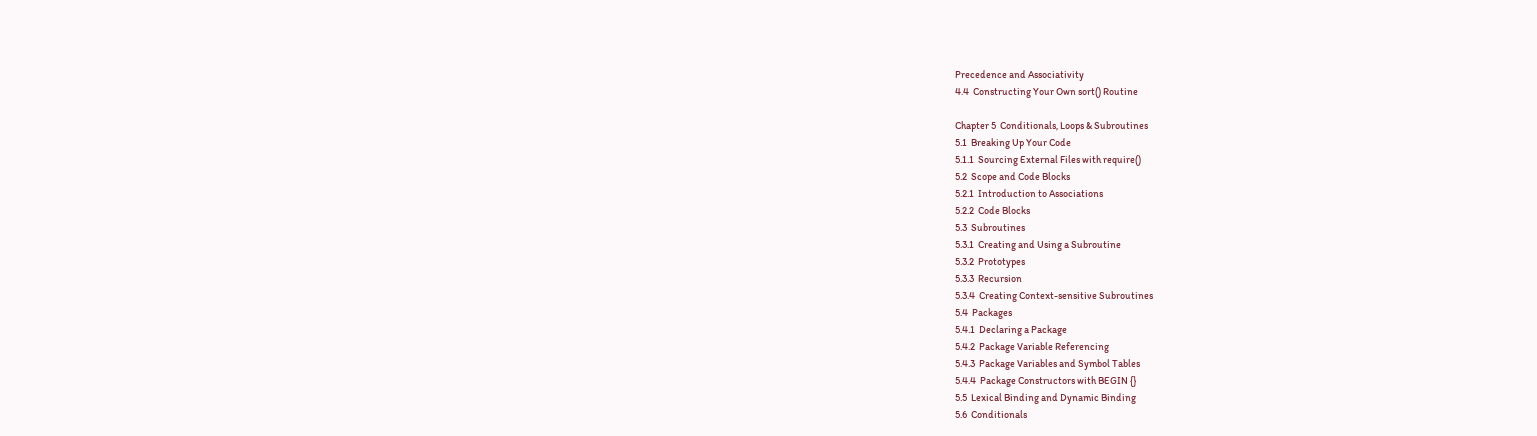Precedence and Associativity
4.4  Constructing Your Own sort() Routine

Chapter 5  Conditionals, Loops & Subroutines
5.1  Breaking Up Your Code
5.1.1  Sourcing External Files with require()
5.2  Scope and Code Blocks
5.2.1  Introduction to Associations
5.2.2  Code Blocks
5.3  Subroutines
5.3.1  Creating and Using a Subroutine
5.3.2  Prototypes
5.3.3  Recursion
5.3.4  Creating Context-sensitive Subroutines
5.4  Packages
5.4.1  Declaring a Package
5.4.2  Package Variable Referencing
5.4.3  Package Variables and Symbol Tables
5.4.4  Package Constructors with BEGIN {}
5.5  Lexical Binding and Dynamic Binding
5.6  Conditionals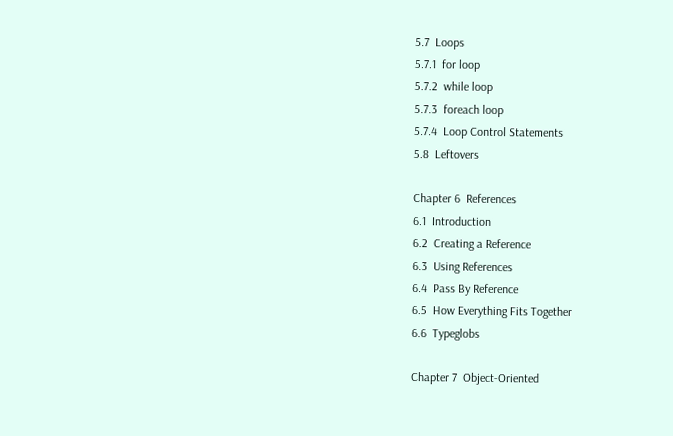5.7  Loops
5.7.1  for loop
5.7.2  while loop
5.7.3  foreach loop
5.7.4  Loop Control Statements
5.8  Leftovers

Chapter 6  References
6.1  Introduction
6.2  Creating a Reference
6.3  Using References
6.4  Pass By Reference
6.5  How Everything Fits Together
6.6  Typeglobs

Chapter 7  Object-Oriented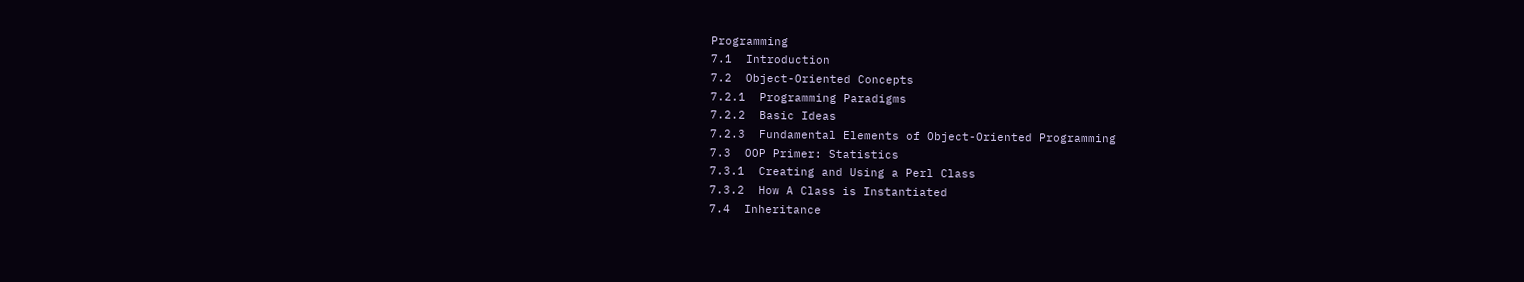Programming
7.1  Introduction
7.2  Object-Oriented Concepts
7.2.1  Programming Paradigms
7.2.2  Basic Ideas
7.2.3  Fundamental Elements of Object-Oriented Programming
7.3  OOP Primer: Statistics
7.3.1  Creating and Using a Perl Class
7.3.2  How A Class is Instantiated
7.4  Inheritance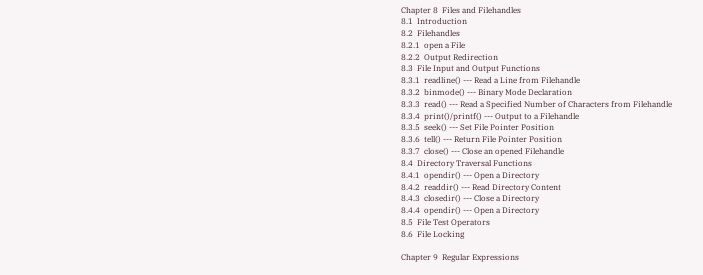Chapter 8  Files and Filehandles
8.1  Introduction
8.2  Filehandles
8.2.1  open a File
8.2.2  Output Redirection
8.3  File Input and Output Functions
8.3.1  readline() --- Read a Line from Filehandle
8.3.2  binmode() --- Binary Mode Declaration
8.3.3  read() --- Read a Specified Number of Characters from Filehandle
8.3.4  print()/printf() --- Output to a Filehandle
8.3.5  seek() --- Set File Pointer Position
8.3.6  tell() --- Return File Pointer Position
8.3.7  close() --- Close an opened Filehandle
8.4  Directory Traversal Functions
8.4.1  opendir() --- Open a Directory
8.4.2  readdir() --- Read Directory Content
8.4.3  closedir() --- Close a Directory
8.4.4  opendir() --- Open a Directory
8.5  File Test Operators
8.6  File Locking

Chapter 9  Regular Expressions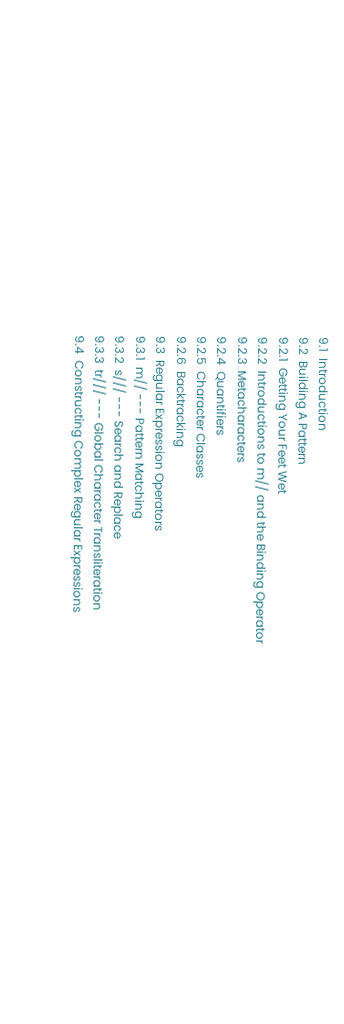9.1  Introduction
9.2  Building A Pattern
9.2.1  Getting Your Feet Wet
9.2.2  Introductions to m// and the Binding Operator
9.2.3  Metacharacters
9.2.4  Quantifiers
9.2.5  Character Classes
9.2.6  Backtracking
9.3  Regular Expression Operators
9.3.1  m// --- Pattern Matching
9.3.2  s/// --- Search and Replace
9.3.3  tr/// --- Global Character Transliteration
9.4  Constructing Complex Regular Expressions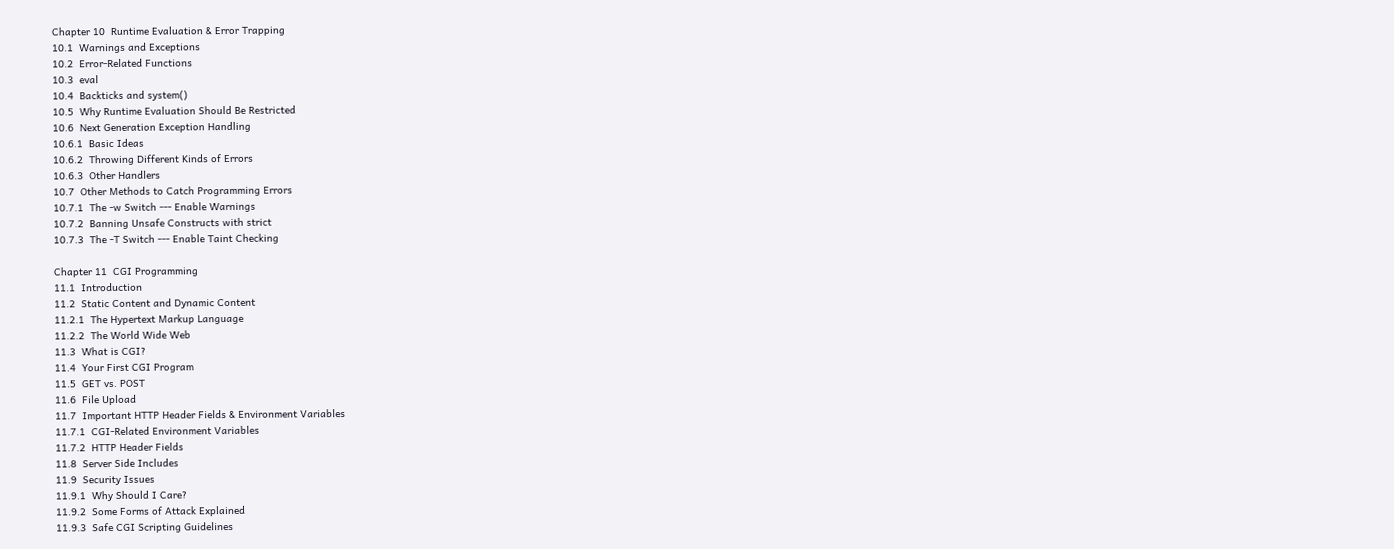Chapter 10  Runtime Evaluation & Error Trapping
10.1  Warnings and Exceptions
10.2  Error-Related Functions
10.3  eval
10.4  Backticks and system()
10.5  Why Runtime Evaluation Should Be Restricted
10.6  Next Generation Exception Handling
10.6.1  Basic Ideas
10.6.2  Throwing Different Kinds of Errors
10.6.3  Other Handlers
10.7  Other Methods to Catch Programming Errors
10.7.1  The -w Switch --- Enable Warnings
10.7.2  Banning Unsafe Constructs with strict
10.7.3  The -T Switch --- Enable Taint Checking

Chapter 11  CGI Programming
11.1  Introduction
11.2  Static Content and Dynamic Content
11.2.1  The Hypertext Markup Language
11.2.2  The World Wide Web
11.3  What is CGI?
11.4  Your First CGI Program
11.5  GET vs. POST
11.6  File Upload
11.7  Important HTTP Header Fields & Environment Variables
11.7.1  CGI-Related Environment Variables
11.7.2  HTTP Header Fields
11.8  Server Side Includes
11.9  Security Issues
11.9.1  Why Should I Care?
11.9.2  Some Forms of Attack Explained
11.9.3  Safe CGI Scripting Guidelines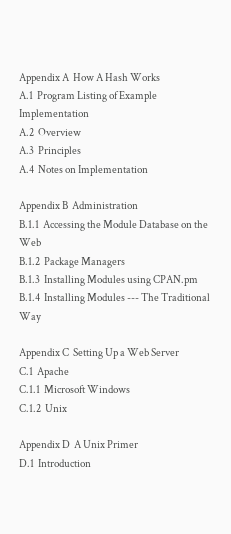Appendix A  How A Hash Works
A.1  Program Listing of Example Implementation
A.2  Overview
A.3  Principles
A.4  Notes on Implementation

Appendix B  Administration
B.1.1  Accessing the Module Database on the Web
B.1.2  Package Managers
B.1.3  Installing Modules using CPAN.pm
B.1.4  Installing Modules --- The Traditional Way

Appendix C  Setting Up a Web Server
C.1  Apache
C.1.1  Microsoft Windows
C.1.2  Unix

Appendix D  A Unix Primer
D.1  Introduction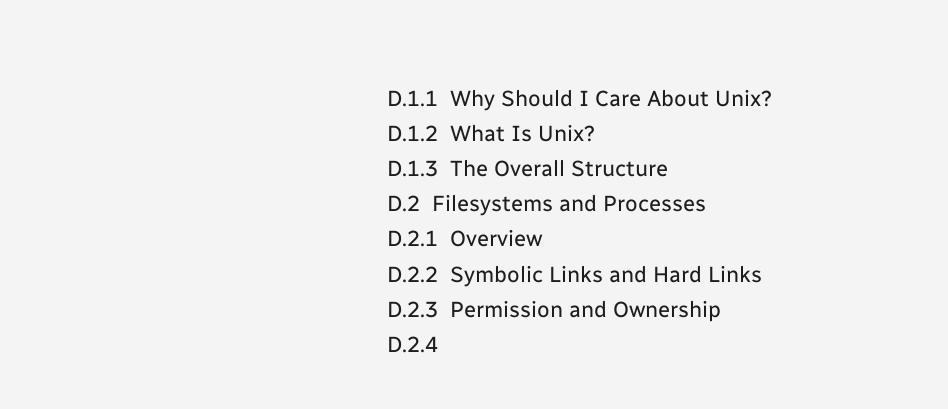D.1.1  Why Should I Care About Unix?
D.1.2  What Is Unix?
D.1.3  The Overall Structure
D.2  Filesystems and Processes
D.2.1  Overview
D.2.2  Symbolic Links and Hard Links
D.2.3  Permission and Ownership
D.2.4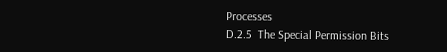Processes
D.2.5  The Special Permission Bits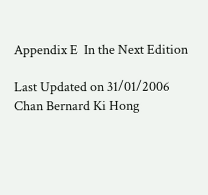Appendix E  In the Next Edition

Last Updated on 31/01/2006
Chan Bernard Ki Hong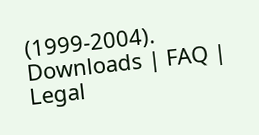(1999-2004).
Downloads | FAQ | Legal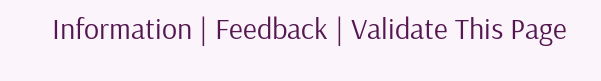Information | Feedback | Validate This Page